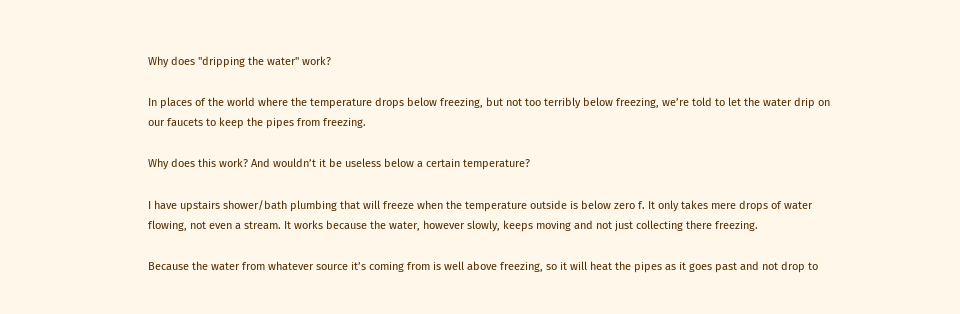Why does "dripping the water" work?

In places of the world where the temperature drops below freezing, but not too terribly below freezing, we’re told to let the water drip on our faucets to keep the pipes from freezing.

Why does this work? And wouldn’t it be useless below a certain temperature?

I have upstairs shower/bath plumbing that will freeze when the temperature outside is below zero f. It only takes mere drops of water flowing, not even a stream. It works because the water, however slowly, keeps moving and not just collecting there freezing.

Because the water from whatever source it’s coming from is well above freezing, so it will heat the pipes as it goes past and not drop to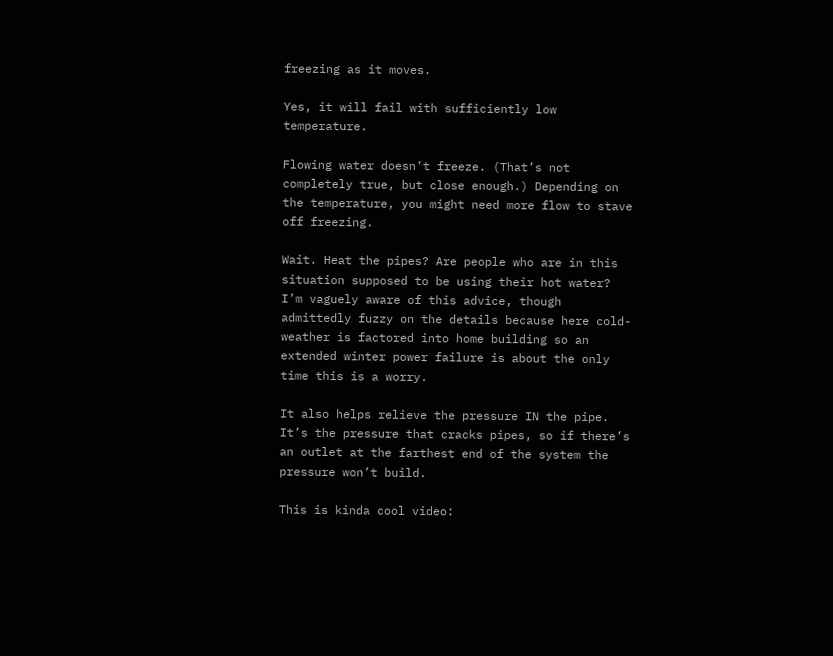freezing as it moves.

Yes, it will fail with sufficiently low temperature.

Flowing water doesn’t freeze. (That’s not completely true, but close enough.) Depending on the temperature, you might need more flow to stave off freezing.

Wait. Heat the pipes? Are people who are in this situation supposed to be using their hot water? I’m vaguely aware of this advice, though admittedly fuzzy on the details because here cold-weather is factored into home building so an extended winter power failure is about the only time this is a worry.

It also helps relieve the pressure IN the pipe. It’s the pressure that cracks pipes, so if there’s an outlet at the farthest end of the system the pressure won’t build.

This is kinda cool video: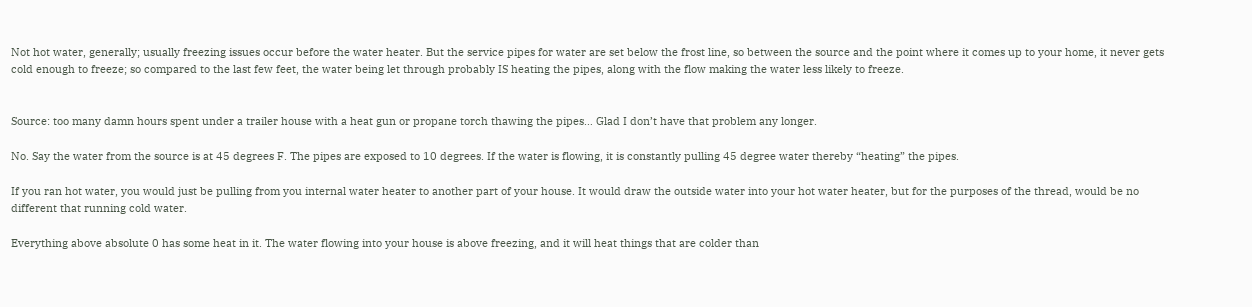Not hot water, generally; usually freezing issues occur before the water heater. But the service pipes for water are set below the frost line, so between the source and the point where it comes up to your home, it never gets cold enough to freeze; so compared to the last few feet, the water being let through probably IS heating the pipes, along with the flow making the water less likely to freeze.


Source: too many damn hours spent under a trailer house with a heat gun or propane torch thawing the pipes… Glad I don’t have that problem any longer.

No. Say the water from the source is at 45 degrees F. The pipes are exposed to 10 degrees. If the water is flowing, it is constantly pulling 45 degree water thereby “heating” the pipes.

If you ran hot water, you would just be pulling from you internal water heater to another part of your house. It would draw the outside water into your hot water heater, but for the purposes of the thread, would be no different that running cold water.

Everything above absolute 0 has some heat in it. The water flowing into your house is above freezing, and it will heat things that are colder than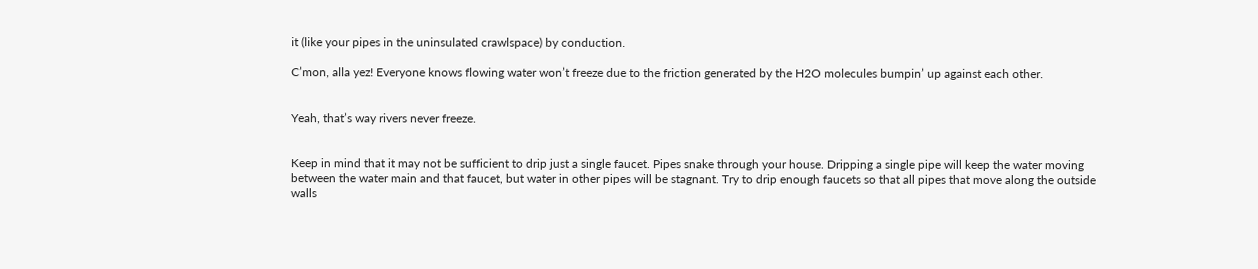it (like your pipes in the uninsulated crawlspace) by conduction.

C’mon, alla yez! Everyone knows flowing water won’t freeze due to the friction generated by the H2O molecules bumpin’ up against each other.


Yeah, that’s way rivers never freeze.


Keep in mind that it may not be sufficient to drip just a single faucet. Pipes snake through your house. Dripping a single pipe will keep the water moving between the water main and that faucet, but water in other pipes will be stagnant. Try to drip enough faucets so that all pipes that move along the outside walls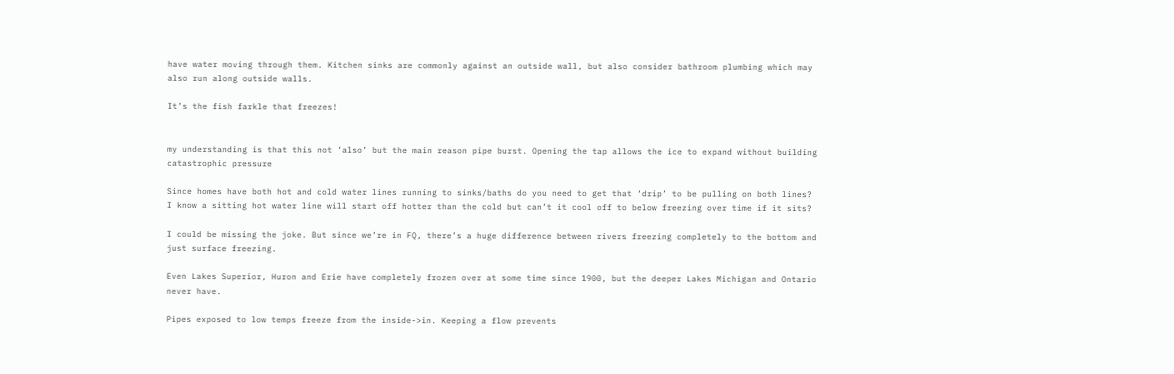have water moving through them. Kitchen sinks are commonly against an outside wall, but also consider bathroom plumbing which may also run along outside walls.

It’s the fish farkle that freezes!


my understanding is that this not ‘also’ but the main reason pipe burst. Opening the tap allows the ice to expand without building catastrophic pressure

Since homes have both hot and cold water lines running to sinks/baths do you need to get that ‘drip’ to be pulling on both lines? I know a sitting hot water line will start off hotter than the cold but can’t it cool off to below freezing over time if it sits?

I could be missing the joke. But since we’re in FQ, there’s a huge difference between rivers freezing completely to the bottom and just surface freezing.

Even Lakes Superior, Huron and Erie have completely frozen over at some time since 1900, but the deeper Lakes Michigan and Ontario never have.

Pipes exposed to low temps freeze from the inside->in. Keeping a flow prevents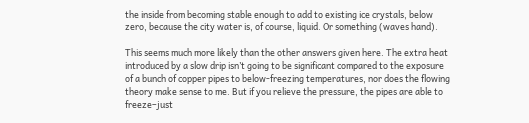the inside from becoming stable enough to add to existing ice crystals, below zero, because the city water is, of course, liquid. Or something (waves hand).

This seems much more likely than the other answers given here. The extra heat introduced by a slow drip isn’t going to be significant compared to the exposure of a bunch of copper pipes to below-freezing temperatures, nor does the flowing theory make sense to me. But if you relieve the pressure, the pipes are able to freeze–just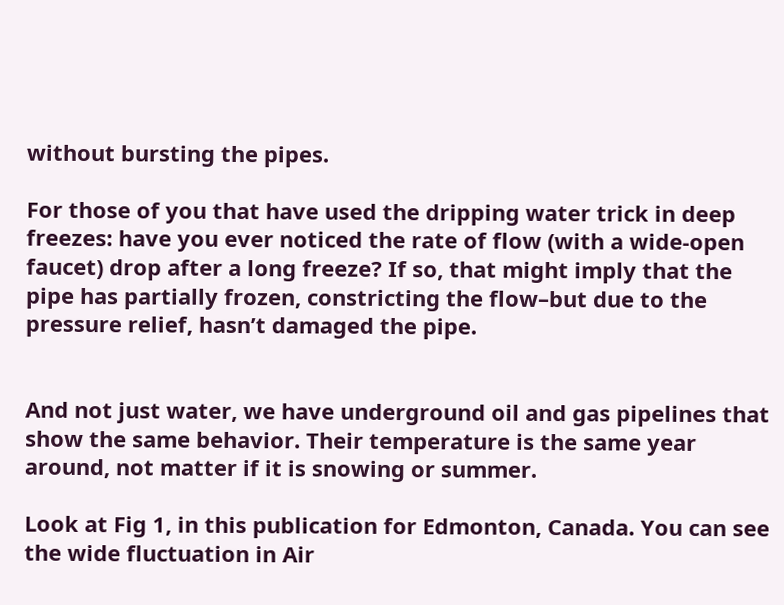without bursting the pipes.

For those of you that have used the dripping water trick in deep freezes: have you ever noticed the rate of flow (with a wide-open faucet) drop after a long freeze? If so, that might imply that the pipe has partially frozen, constricting the flow–but due to the pressure relief, hasn’t damaged the pipe.


And not just water, we have underground oil and gas pipelines that show the same behavior. Their temperature is the same year around, not matter if it is snowing or summer.

Look at Fig 1, in this publication for Edmonton, Canada. You can see the wide fluctuation in Air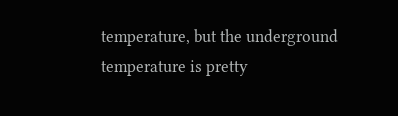temperature, but the underground temperature is pretty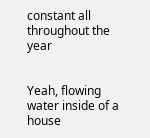constant all throughout the year


Yeah, flowing water inside of a house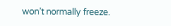won’t normally freeze.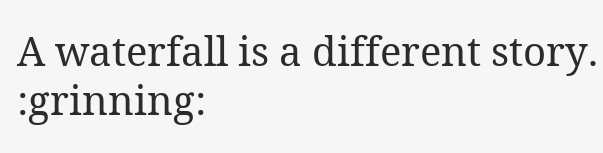A waterfall is a different story. :grinning: